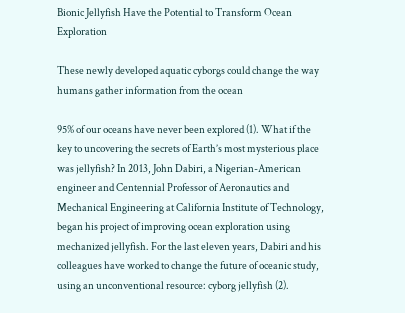Bionic Jellyfish Have the Potential to Transform Ocean Exploration

These newly developed aquatic cyborgs could change the way humans gather information from the ocean

95% of our oceans have never been explored (1). What if the key to uncovering the secrets of Earth’s most mysterious place was jellyfish? In 2013, John Dabiri, a Nigerian-American engineer and Centennial Professor of Aeronautics and Mechanical Engineering at California Institute of Technology, began his project of improving ocean exploration using mechanized jellyfish. For the last eleven years, Dabiri and his colleagues have worked to change the future of oceanic study, using an unconventional resource: cyborg jellyfish (2).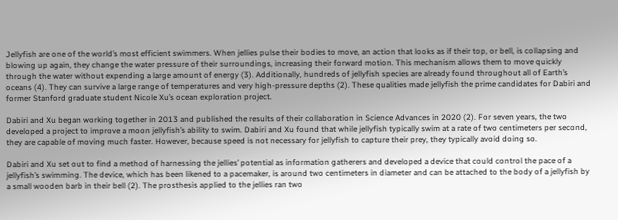Jellyfish are one of the world’s most efficient swimmers. When jellies pulse their bodies to move, an action that looks as if their top, or bell, is collapsing and blowing up again, they change the water pressure of their surroundings, increasing their forward motion. This mechanism allows them to move quickly through the water without expending a large amount of energy (3). Additionally, hundreds of jellyfish species are already found throughout all of Earth’s oceans (4). They can survive a large range of temperatures and very high-pressure depths (2). These qualities made jellyfish the prime candidates for Dabiri and former Stanford graduate student Nicole Xu’s ocean exploration project.

Dabiri and Xu began working together in 2013 and published the results of their collaboration in Science Advances in 2020 (2). For seven years, the two developed a project to improve a moon jellyfish’s ability to swim. Dabiri and Xu found that while jellyfish typically swim at a rate of two centimeters per second, they are capable of moving much faster. However, because speed is not necessary for jellyfish to capture their prey, they typically avoid doing so.

Dabiri and Xu set out to find a method of harnessing the jellies’ potential as information gatherers and developed a device that could control the pace of a jellyfish’s swimming. The device, which has been likened to a pacemaker, is around two centimeters in diameter and can be attached to the body of a jellyfish by a small wooden barb in their bell (2). The prosthesis applied to the jellies ran two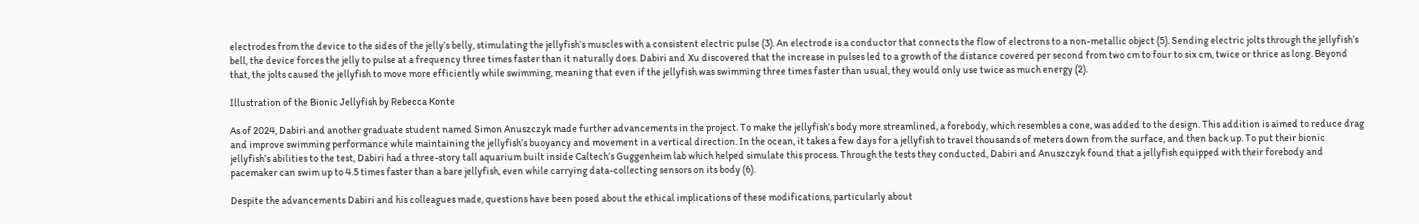electrodes from the device to the sides of the jelly’s belly, stimulating the jellyfish’s muscles with a consistent electric pulse (3). An electrode is a conductor that connects the flow of electrons to a non-metallic object (5). Sending electric jolts through the jellyfish’s bell, the device forces the jelly to pulse at a frequency three times faster than it naturally does. Dabiri and Xu discovered that the increase in pulses led to a growth of the distance covered per second from two cm to four to six cm, twice or thrice as long. Beyond that, the jolts caused the jellyfish to move more efficiently while swimming, meaning that even if the jellyfish was swimming three times faster than usual, they would only use twice as much energy (2).

Illustration of the Bionic Jellyfish by Rebecca Konte

As of 2024, Dabiri and another graduate student named Simon Anuszczyk made further advancements in the project. To make the jellyfish’s body more streamlined, a forebody, which resembles a cone, was added to the design. This addition is aimed to reduce drag and improve swimming performance while maintaining the jellyfish’s buoyancy and movement in a vertical direction. In the ocean, it takes a few days for a jellyfish to travel thousands of meters down from the surface, and then back up. To put their bionic jellyfish’s abilities to the test, Dabiri had a three-story tall aquarium built inside Caltech’s Guggenheim lab which helped simulate this process. Through the tests they conducted, Dabiri and Anuszczyk found that a jellyfish equipped with their forebody and pacemaker can swim up to 4.5 times faster than a bare jellyfish, even while carrying data-collecting sensors on its body (6).

Despite the advancements Dabiri and his colleagues made, questions have been posed about the ethical implications of these modifications, particularly about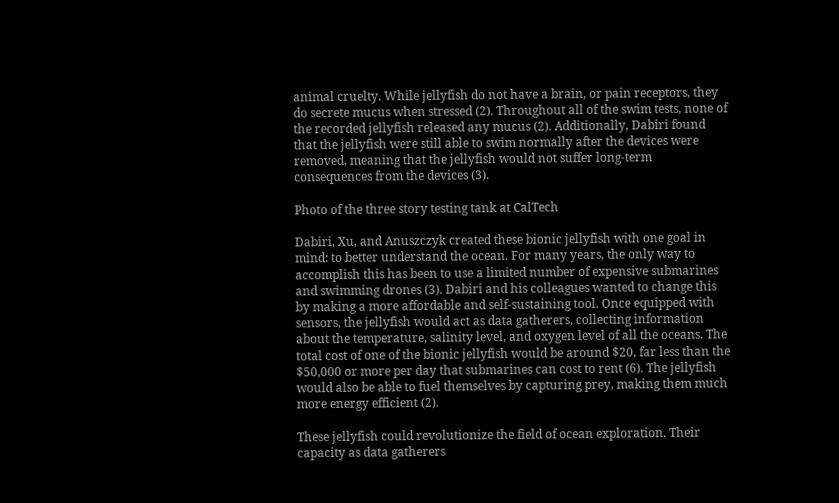animal cruelty. While jellyfish do not have a brain, or pain receptors, they do secrete mucus when stressed (2). Throughout all of the swim tests, none of the recorded jellyfish released any mucus (2). Additionally, Dabiri found that the jellyfish were still able to swim normally after the devices were removed, meaning that the jellyfish would not suffer long-term consequences from the devices (3).

Photo of the three story testing tank at CalTech

Dabiri, Xu, and Anuszczyk created these bionic jellyfish with one goal in mind: to better understand the ocean. For many years, the only way to accomplish this has been to use a limited number of expensive submarines and swimming drones (3). Dabiri and his colleagues wanted to change this by making a more affordable and self-sustaining tool. Once equipped with sensors, the jellyfish would act as data gatherers, collecting information about the temperature, salinity level, and oxygen level of all the oceans. The total cost of one of the bionic jellyfish would be around $20, far less than the $50,000 or more per day that submarines can cost to rent (6). The jellyfish would also be able to fuel themselves by capturing prey, making them much more energy efficient (2).

These jellyfish could revolutionize the field of ocean exploration. Their capacity as data gatherers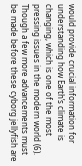would provide crucial information for understanding how Earth’s climate is changing, which is one of the most pressing issues in the modern world (6). Though a few more advancements must be made before these cyborg jellyfish are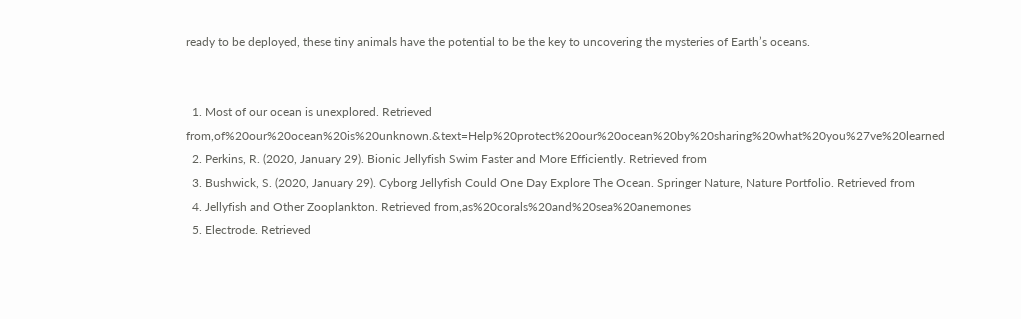ready to be deployed, these tiny animals have the potential to be the key to uncovering the mysteries of Earth’s oceans.


  1. Most of our ocean is unexplored. Retrieved from,of%20our%20ocean%20is%20unknown.&text=Help%20protect%20our%20ocean%20by%20sharing%20what%20you%27ve%20learned
  2. Perkins, R. (2020, January 29). Bionic Jellyfish Swim Faster and More Efficiently. Retrieved from
  3. Bushwick, S. (2020, January 29). Cyborg Jellyfish Could One Day Explore The Ocean. Springer Nature, Nature Portfolio. Retrieved from
  4. Jellyfish and Other Zooplankton. Retrieved from,as%20corals%20and%20sea%20anemones
  5. Electrode. Retrieved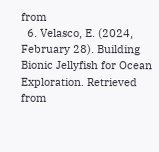from
  6. Velasco, E. (2024, February 28). Building Bionic Jellyfish for Ocean Exploration. Retrieved from